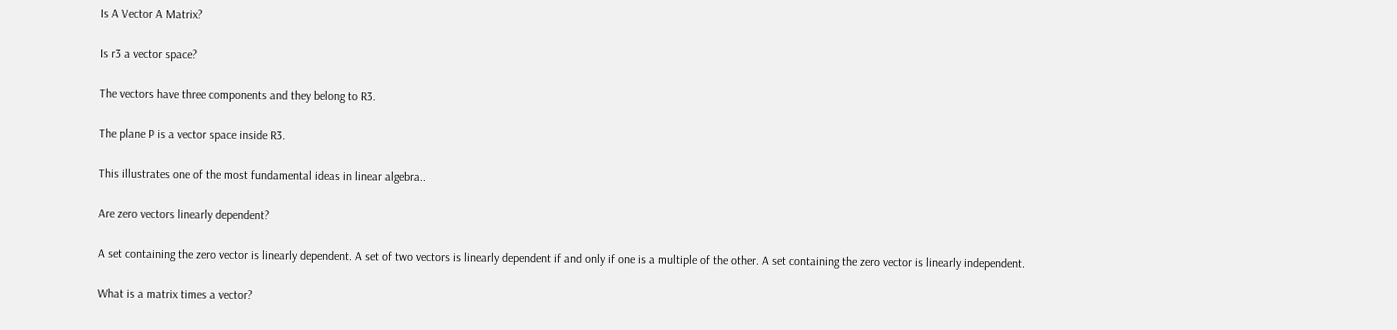Is A Vector A Matrix?

Is r3 a vector space?

The vectors have three components and they belong to R3.

The plane P is a vector space inside R3.

This illustrates one of the most fundamental ideas in linear algebra..

Are zero vectors linearly dependent?

A set containing the zero vector is linearly dependent. A set of two vectors is linearly dependent if and only if one is a multiple of the other. A set containing the zero vector is linearly independent.

What is a matrix times a vector?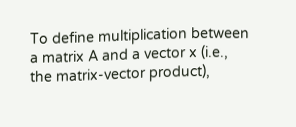To define multiplication between a matrix A and a vector x (i.e., the matrix-vector product),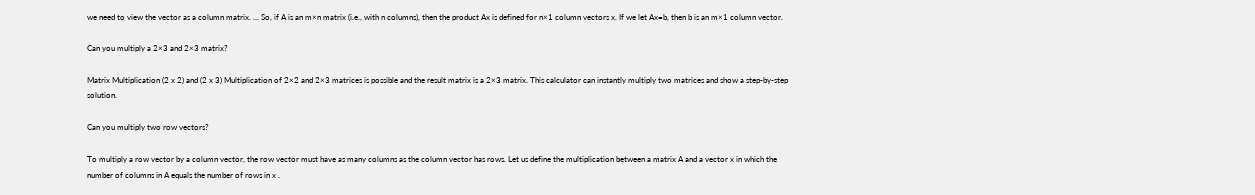we need to view the vector as a column matrix. … So, if A is an m×n matrix (i.e., with n columns), then the product Ax is defined for n×1 column vectors x. If we let Ax=b, then b is an m×1 column vector.

Can you multiply a 2×3 and 2×3 matrix?

Matrix Multiplication (2 x 2) and (2 x 3) Multiplication of 2×2 and 2×3 matrices is possible and the result matrix is a 2×3 matrix. This calculator can instantly multiply two matrices and show a step-by-step solution.

Can you multiply two row vectors?

To multiply a row vector by a column vector, the row vector must have as many columns as the column vector has rows. Let us define the multiplication between a matrix A and a vector x in which the number of columns in A equals the number of rows in x .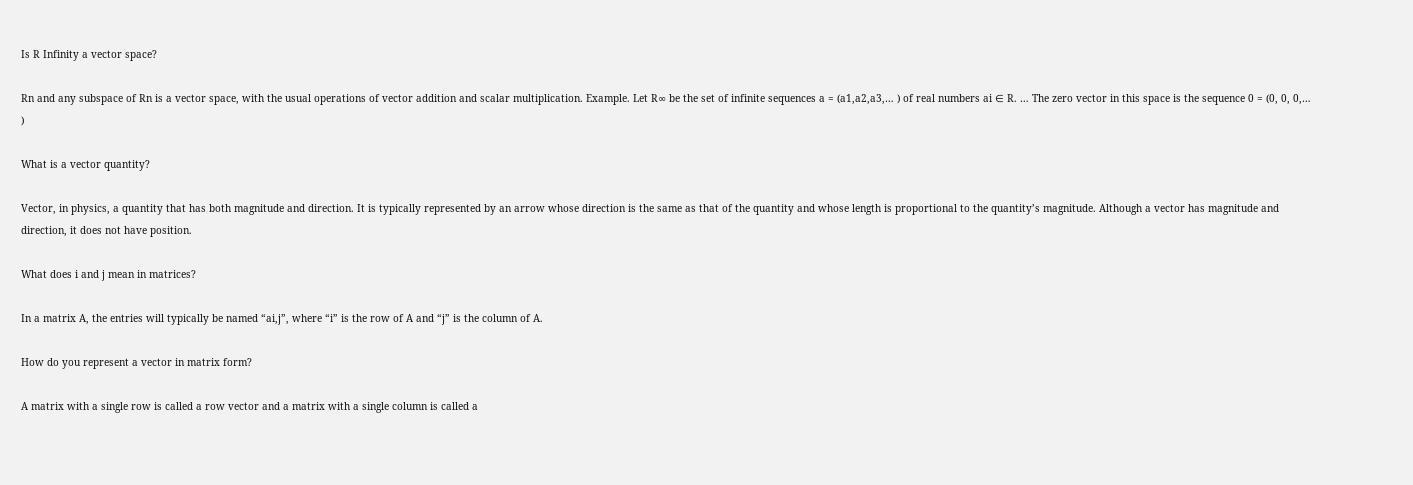Is R Infinity a vector space?

Rn and any subspace of Rn is a vector space, with the usual operations of vector addition and scalar multiplication. Example. Let R∞ be the set of infinite sequences a = (a1,a2,a3,… ) of real numbers ai ∈ R. … The zero vector in this space is the sequence 0 = (0, 0, 0,… )

What is a vector quantity?

Vector, in physics, a quantity that has both magnitude and direction. It is typically represented by an arrow whose direction is the same as that of the quantity and whose length is proportional to the quantity’s magnitude. Although a vector has magnitude and direction, it does not have position.

What does i and j mean in matrices?

In a matrix A, the entries will typically be named “ai,j”, where “i” is the row of A and “j” is the column of A.

How do you represent a vector in matrix form?

A matrix with a single row is called a row vector and a matrix with a single column is called a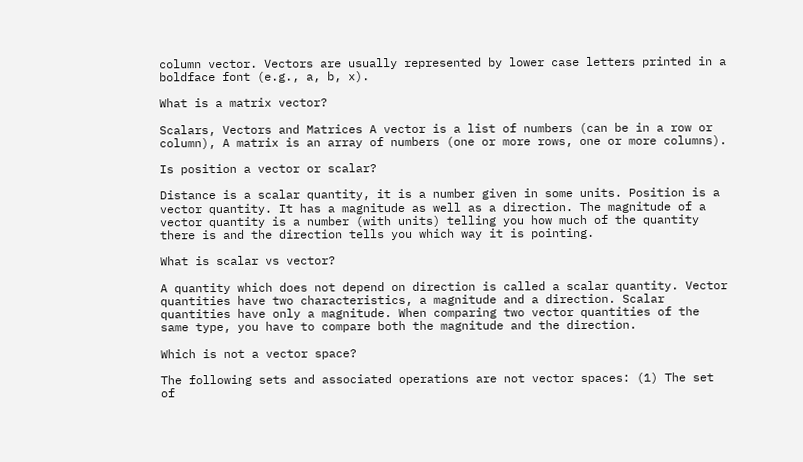column vector. Vectors are usually represented by lower case letters printed in a boldface font (e.g., a, b, x).

What is a matrix vector?

Scalars, Vectors and Matrices A vector is a list of numbers (can be in a row or column), A matrix is an array of numbers (one or more rows, one or more columns).

Is position a vector or scalar?

Distance is a scalar quantity, it is a number given in some units. Position is a vector quantity. It has a magnitude as well as a direction. The magnitude of a vector quantity is a number (with units) telling you how much of the quantity there is and the direction tells you which way it is pointing.

What is scalar vs vector?

A quantity which does not depend on direction is called a scalar quantity. Vector quantities have two characteristics, a magnitude and a direction. Scalar quantities have only a magnitude. When comparing two vector quantities of the same type, you have to compare both the magnitude and the direction.

Which is not a vector space?

The following sets and associated operations are not vector spaces: (1) The set of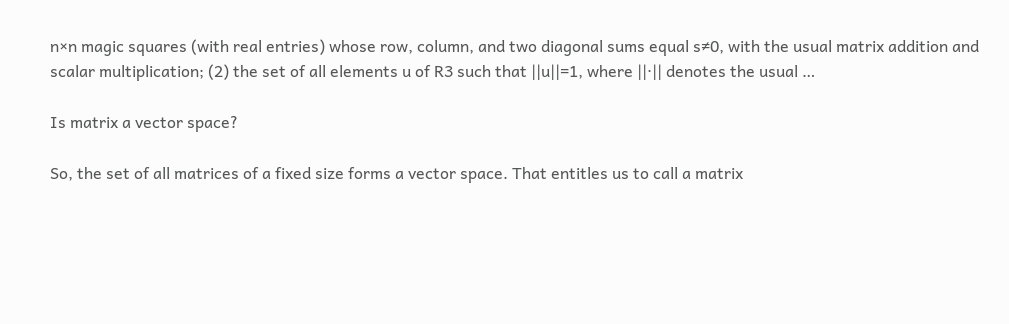n×n magic squares (with real entries) whose row, column, and two diagonal sums equal s≠0, with the usual matrix addition and scalar multiplication; (2) the set of all elements u of R3 such that ||u||=1, where ||⋅|| denotes the usual …

Is matrix a vector space?

So, the set of all matrices of a fixed size forms a vector space. That entitles us to call a matrix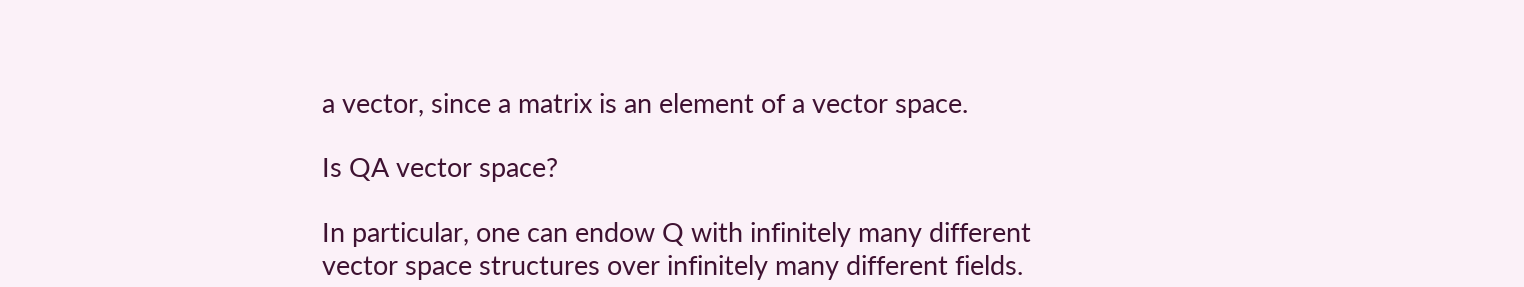a vector, since a matrix is an element of a vector space.

Is QA vector space?

In particular, one can endow Q with infinitely many different vector space structures over infinitely many different fields.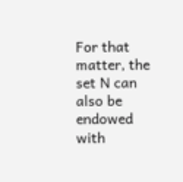For that matter, the set N can also be endowed with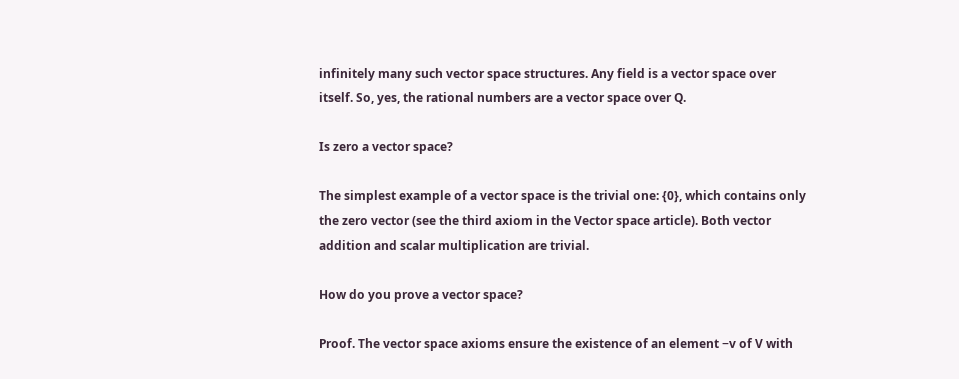infinitely many such vector space structures. Any field is a vector space over itself. So, yes, the rational numbers are a vector space over Q.

Is zero a vector space?

The simplest example of a vector space is the trivial one: {0}, which contains only the zero vector (see the third axiom in the Vector space article). Both vector addition and scalar multiplication are trivial.

How do you prove a vector space?

Proof. The vector space axioms ensure the existence of an element −v of V with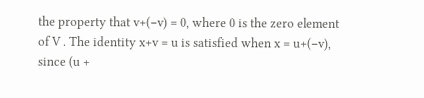the property that v+(−v) = 0, where 0 is the zero element of V . The identity x+v = u is satisfied when x = u+(−v), since (u +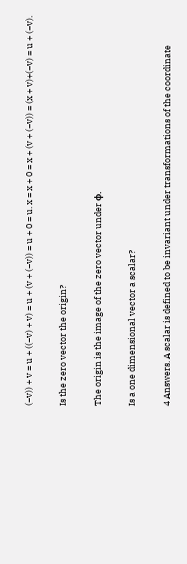(−v)) + v = u + ((−v) + v) = u + (v + (−v)) = u + 0 = u. x = x + 0 = x + (v + (−v)) = (x + v)+(−v) = u + (−v).

Is the zero vector the origin?

The origin is the image of the zero vector under ϕ.

Is a one dimensional vector a scalar?

4 Answers. A scalar is defined to be invariant under transformations of the coordinate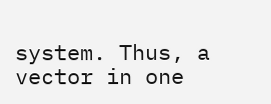system. Thus, a vector in one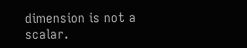dimension is not a scalar.